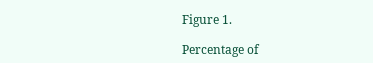Figure 1.

Percentage of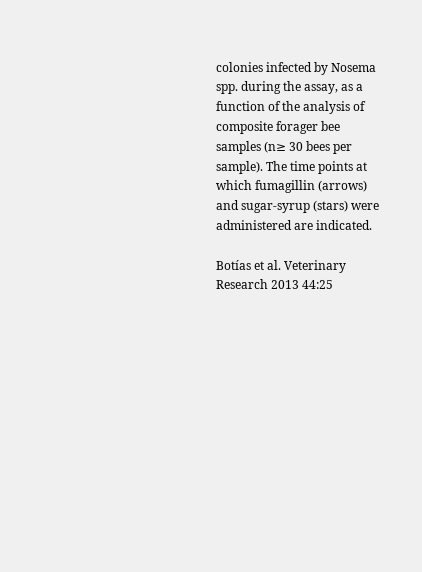colonies infected by Nosema spp. during the assay, as a function of the analysis of composite forager bee samples (n≥ 30 bees per sample). The time points at which fumagillin (arrows) and sugar-syrup (stars) were administered are indicated.

Botías et al. Veterinary Research 2013 44:25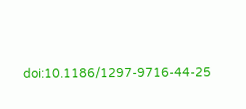doi:10.1186/1297-9716-44-25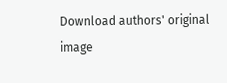Download authors' original image